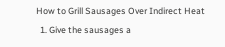How to Grill Sausages Over Indirect Heat
  1. Give the sausages a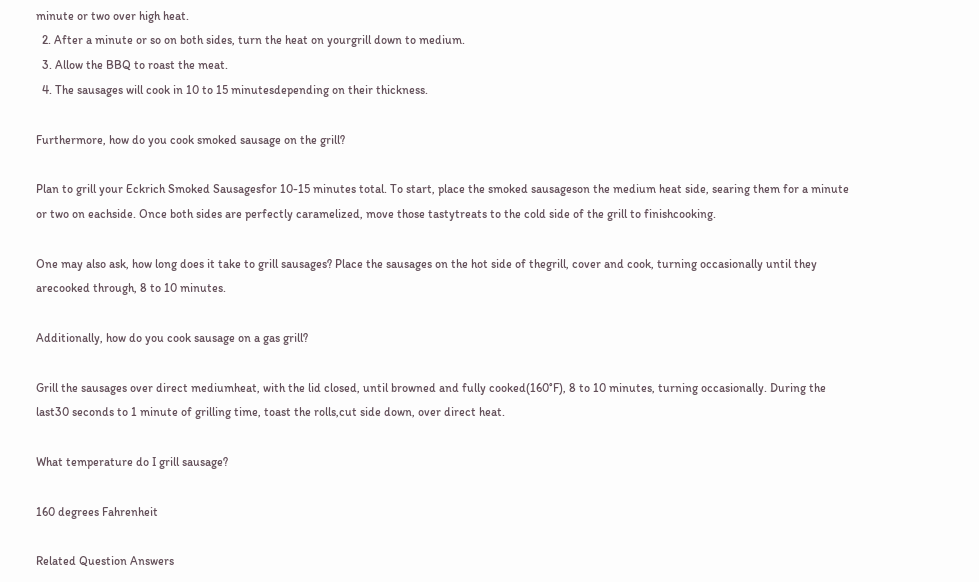minute or two over high heat.
  2. After a minute or so on both sides, turn the heat on yourgrill down to medium.
  3. Allow the BBQ to roast the meat.
  4. The sausages will cook in 10 to 15 minutesdepending on their thickness.

Furthermore, how do you cook smoked sausage on the grill?

Plan to grill your Eckrich Smoked Sausagesfor 10-15 minutes total. To start, place the smoked sausageson the medium heat side, searing them for a minute or two on eachside. Once both sides are perfectly caramelized, move those tastytreats to the cold side of the grill to finishcooking.

One may also ask, how long does it take to grill sausages? Place the sausages on the hot side of thegrill, cover and cook, turning occasionally until they arecooked through, 8 to 10 minutes.

Additionally, how do you cook sausage on a gas grill?

Grill the sausages over direct mediumheat, with the lid closed, until browned and fully cooked(160°F), 8 to 10 minutes, turning occasionally. During the last30 seconds to 1 minute of grilling time, toast the rolls,cut side down, over direct heat.

What temperature do I grill sausage?

160 degrees Fahrenheit

Related Question Answers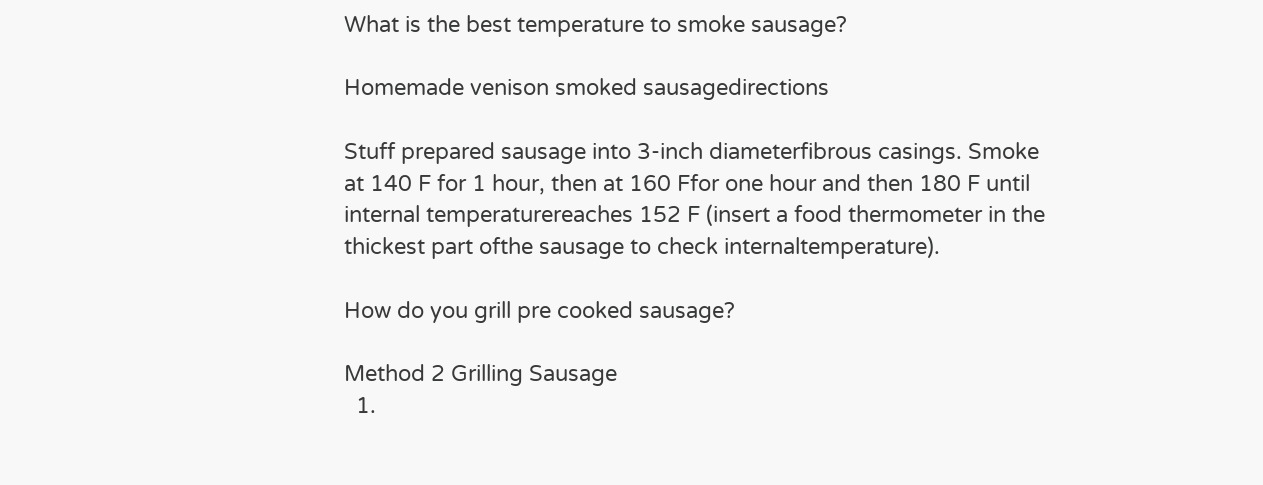What is the best temperature to smoke sausage?

Homemade venison smoked sausagedirections

Stuff prepared sausage into 3-inch diameterfibrous casings. Smoke at 140 F for 1 hour, then at 160 Ffor one hour and then 180 F until internal temperaturereaches 152 F (insert a food thermometer in the thickest part ofthe sausage to check internaltemperature).

How do you grill pre cooked sausage?

Method 2 Grilling Sausage
  1.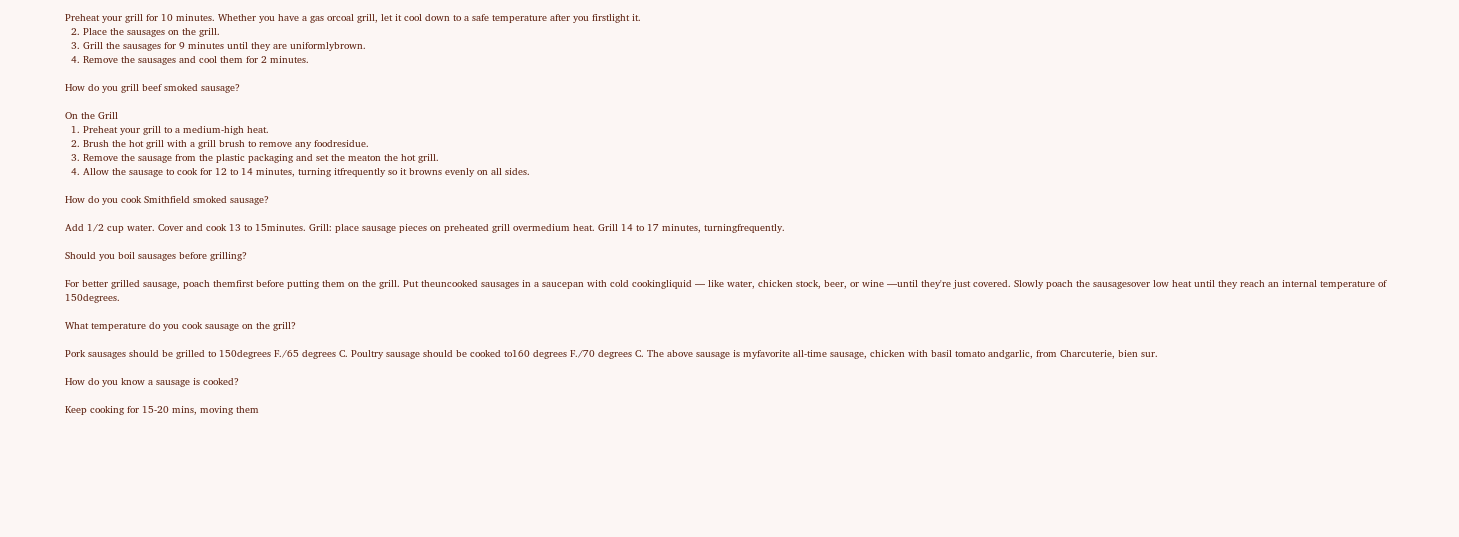Preheat your grill for 10 minutes. Whether you have a gas orcoal grill, let it cool down to a safe temperature after you firstlight it.
  2. Place the sausages on the grill.
  3. Grill the sausages for 9 minutes until they are uniformlybrown.
  4. Remove the sausages and cool them for 2 minutes.

How do you grill beef smoked sausage?

On the Grill
  1. Preheat your grill to a medium-high heat.
  2. Brush the hot grill with a grill brush to remove any foodresidue.
  3. Remove the sausage from the plastic packaging and set the meaton the hot grill.
  4. Allow the sausage to cook for 12 to 14 minutes, turning itfrequently so it browns evenly on all sides.

How do you cook Smithfield smoked sausage?

Add 1/2 cup water. Cover and cook 13 to 15minutes. Grill: place sausage pieces on preheated grill overmedium heat. Grill 14 to 17 minutes, turningfrequently.

Should you boil sausages before grilling?

For better grilled sausage, poach themfirst before putting them on the grill. Put theuncooked sausages in a saucepan with cold cookingliquid — like water, chicken stock, beer, or wine —until they're just covered. Slowly poach the sausagesover low heat until they reach an internal temperature of 150degrees.

What temperature do you cook sausage on the grill?

Pork sausages should be grilled to 150degrees F./65 degrees C. Poultry sausage should be cooked to160 degrees F./70 degrees C. The above sausage is myfavorite all-time sausage, chicken with basil tomato andgarlic, from Charcuterie, bien sur.

How do you know a sausage is cooked?

Keep cooking for 15-20 mins, moving them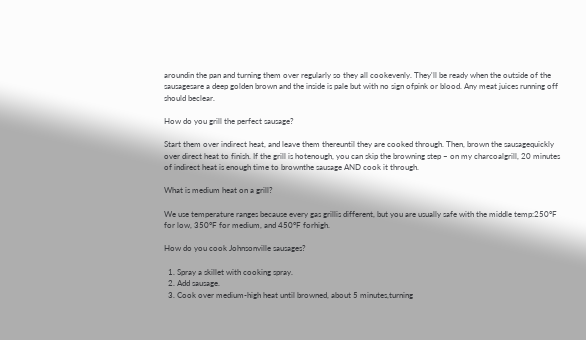aroundin the pan and turning them over regularly so they all cookevenly. They'll be ready when the outside of the sausagesare a deep golden brown and the inside is pale but with no sign ofpink or blood. Any meat juices running off should beclear.

How do you grill the perfect sausage?

Start them over indirect heat, and leave them thereuntil they are cooked through. Then, brown the sausagequickly over direct heat to finish. If the grill is hotenough, you can skip the browning step – on my charcoalgrill, 20 minutes of indirect heat is enough time to brownthe sausage AND cook it through.

What is medium heat on a grill?

We use temperature ranges because every gas grillis different, but you are usually safe with the middle temp:250°F for low, 350°F for medium, and 450°F forhigh.

How do you cook Johnsonville sausages?

  1. Spray a skillet with cooking spray.
  2. Add sausage.
  3. Cook over medium-high heat until browned, about 5 minutes,turning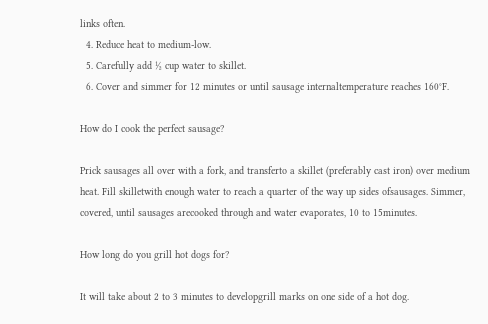links often.
  4. Reduce heat to medium-low.
  5. Carefully add ½ cup water to skillet.
  6. Cover and simmer for 12 minutes or until sausage internaltemperature reaches 160°F.

How do I cook the perfect sausage?

Prick sausages all over with a fork, and transferto a skillet (preferably cast iron) over medium heat. Fill skilletwith enough water to reach a quarter of the way up sides ofsausages. Simmer, covered, until sausages arecooked through and water evaporates, 10 to 15minutes.

How long do you grill hot dogs for?

It will take about 2 to 3 minutes to developgrill marks on one side of a hot dog.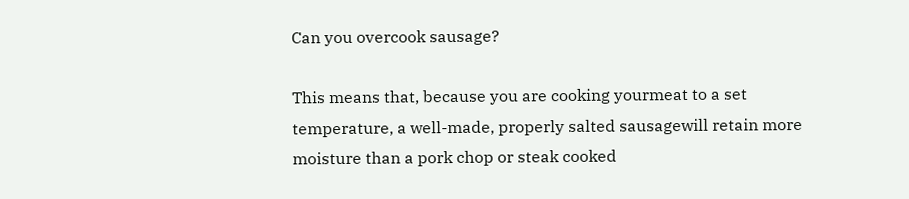Can you overcook sausage?

This means that, because you are cooking yourmeat to a set temperature, a well-made, properly salted sausagewill retain more moisture than a pork chop or steak cooked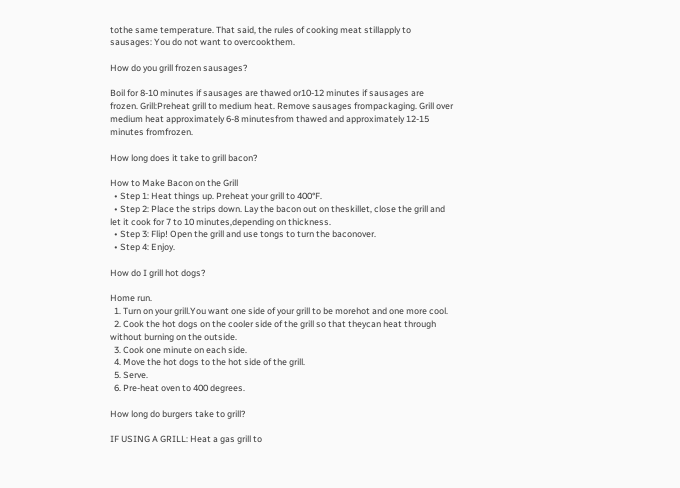tothe same temperature. That said, the rules of cooking meat stillapply to sausages: You do not want to overcookthem.

How do you grill frozen sausages?

Boil for 8-10 minutes if sausages are thawed or10-12 minutes if sausages are frozen. Grill:Preheat grill to medium heat. Remove sausages frompackaging. Grill over medium heat approximately 6-8 minutesfrom thawed and approximately 12-15 minutes fromfrozen.

How long does it take to grill bacon?

How to Make Bacon on the Grill
  • Step 1: Heat things up. Preheat your grill to 400°F.
  • Step 2: Place the strips down. Lay the bacon out on theskillet, close the grill and let it cook for 7 to 10 minutes,depending on thickness.
  • Step 3: Flip! Open the grill and use tongs to turn the baconover.
  • Step 4: Enjoy.

How do I grill hot dogs?

Home run.
  1. Turn on your grill.You want one side of your grill to be morehot and one more cool.
  2. Cook the hot dogs on the cooler side of the grill so that theycan heat through without burning on the outside.
  3. Cook one minute on each side.
  4. Move the hot dogs to the hot side of the grill.
  5. Serve.
  6. Pre-heat oven to 400 degrees.

How long do burgers take to grill?

IF USING A GRILL: Heat a gas grill to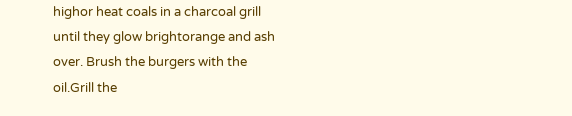highor heat coals in a charcoal grill until they glow brightorange and ash over. Brush the burgers with the oil.Grill the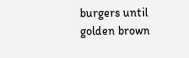burgers until golden brown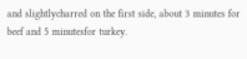and slightlycharred on the first side, about 3 minutes for beef and 5 minutesfor turkey.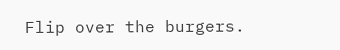Flip over the burgers.